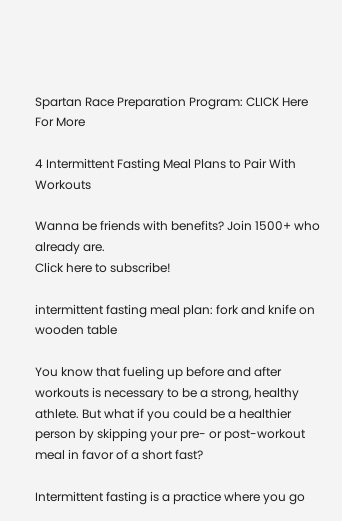Spartan Race Preparation Program: CLICK Here For More

4 Intermittent Fasting Meal Plans to Pair With Workouts

Wanna be friends with benefits? Join 1500+ who already are.
Click here to subscribe!

intermittent fasting meal plan: fork and knife on wooden table

You know that fueling up before and after workouts is necessary to be a strong, healthy athlete. But what if you could be a healthier person by skipping your pre- or post-workout meal in favor of a short fast?

Intermittent fasting is a practice where you go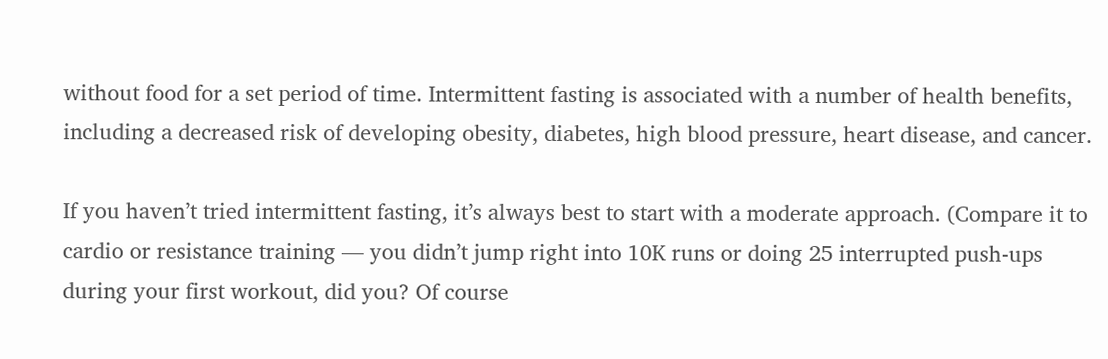without food for a set period of time. Intermittent fasting is associated with a number of health benefits, including a decreased risk of developing obesity, diabetes, high blood pressure, heart disease, and cancer.

If you haven’t tried intermittent fasting, it’s always best to start with a moderate approach. (Compare it to cardio or resistance training — you didn’t jump right into 10K runs or doing 25 interrupted push-ups during your first workout, did you? Of course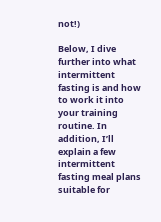not!)

Below, I dive further into what intermittent fasting is and how to work it into your training routine. In addition, I’ll explain a few intermittent fasting meal plans suitable for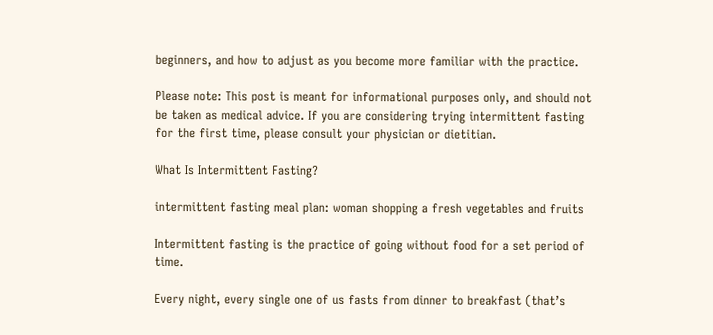beginners, and how to adjust as you become more familiar with the practice.

Please note: This post is meant for informational purposes only, and should not be taken as medical advice. If you are considering trying intermittent fasting for the first time, please consult your physician or dietitian.

What Is Intermittent Fasting?

intermittent fasting meal plan: woman shopping a fresh vegetables and fruits

Intermittent fasting is the practice of going without food for a set period of time.

Every night, every single one of us fasts from dinner to breakfast (that’s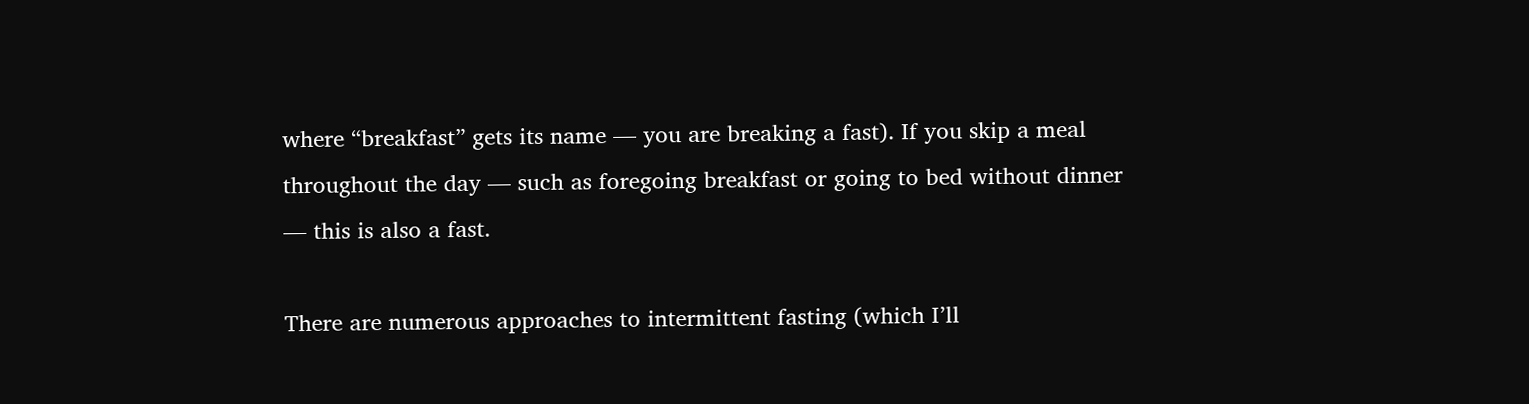where “breakfast” gets its name — you are breaking a fast). If you skip a meal throughout the day — such as foregoing breakfast or going to bed without dinner — this is also a fast.

There are numerous approaches to intermittent fasting (which I’ll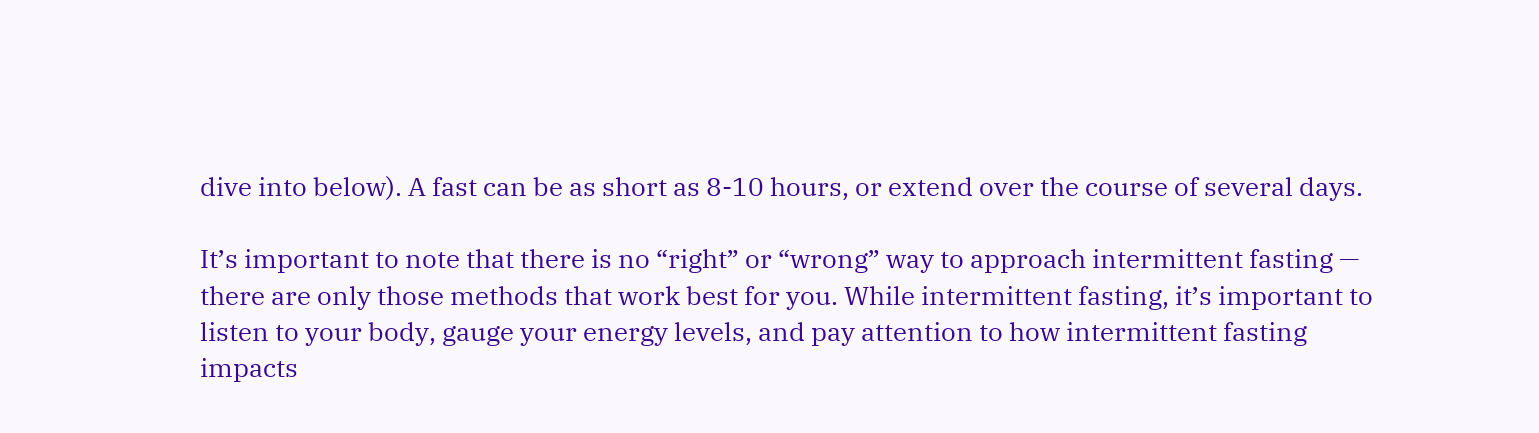dive into below). A fast can be as short as 8-10 hours, or extend over the course of several days.

It’s important to note that there is no “right” or “wrong” way to approach intermittent fasting — there are only those methods that work best for you. While intermittent fasting, it’s important to listen to your body, gauge your energy levels, and pay attention to how intermittent fasting impacts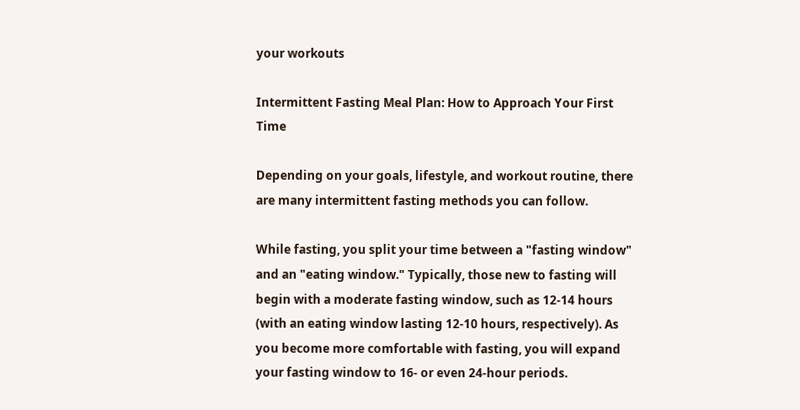your workouts

Intermittent Fasting Meal Plan: How to Approach Your First Time

Depending on your goals, lifestyle, and workout routine, there are many intermittent fasting methods you can follow.

While fasting, you split your time between a "fasting window" and an "eating window." Typically, those new to fasting will begin with a moderate fasting window, such as 12-14 hours (with an eating window lasting 12-10 hours, respectively). As you become more comfortable with fasting, you will expand your fasting window to 16- or even 24-hour periods.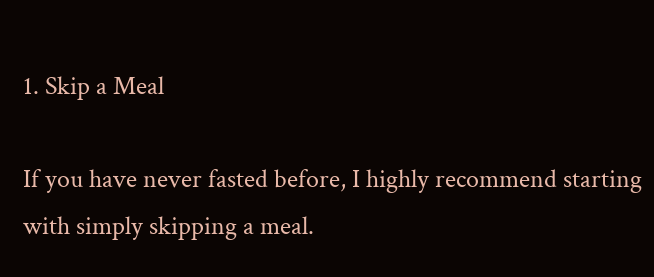1. Skip a Meal

If you have never fasted before, I highly recommend starting with simply skipping a meal.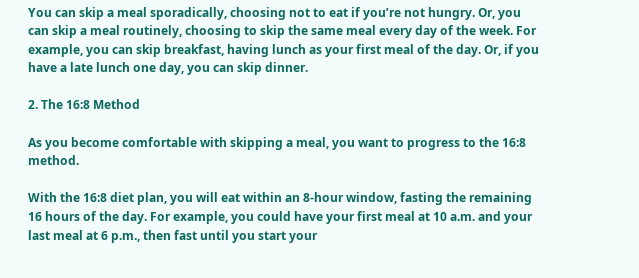You can skip a meal sporadically, choosing not to eat if you’re not hungry. Or, you can skip a meal routinely, choosing to skip the same meal every day of the week. For example, you can skip breakfast, having lunch as your first meal of the day. Or, if you have a late lunch one day, you can skip dinner.

2. The 16:8 Method

As you become comfortable with skipping a meal, you want to progress to the 16:8 method.

With the 16:8 diet plan, you will eat within an 8-hour window, fasting the remaining 16 hours of the day. For example, you could have your first meal at 10 a.m. and your last meal at 6 p.m., then fast until you start your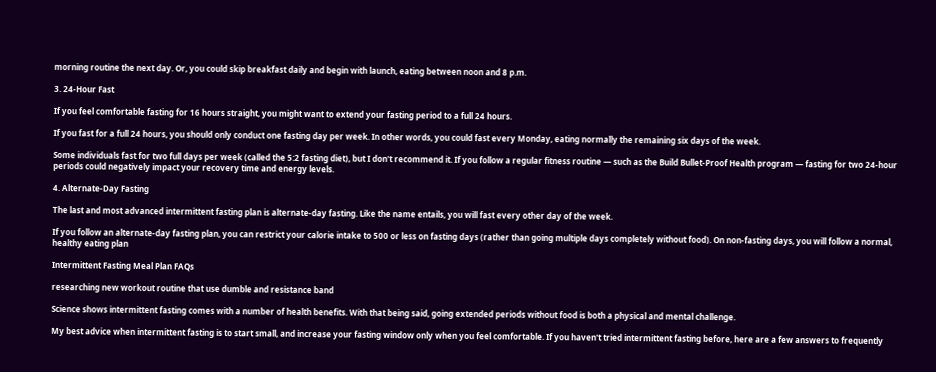morning routine the next day. Or, you could skip breakfast daily and begin with launch, eating between noon and 8 p.m.

3. 24-Hour Fast

If you feel comfortable fasting for 16 hours straight, you might want to extend your fasting period to a full 24 hours.

If you fast for a full 24 hours, you should only conduct one fasting day per week. In other words, you could fast every Monday, eating normally the remaining six days of the week.

Some individuals fast for two full days per week (called the 5:2 fasting diet), but I don't recommend it. If you follow a regular fitness routine — such as the Build Bullet-Proof Health program — fasting for two 24-hour periods could negatively impact your recovery time and energy levels.

4. Alternate-Day Fasting

The last and most advanced intermittent fasting plan is alternate-day fasting. Like the name entails, you will fast every other day of the week.

If you follow an alternate-day fasting plan, you can restrict your calorie intake to 500 or less on fasting days (rather than going multiple days completely without food). On non-fasting days, you will follow a normal, healthy eating plan

Intermittent Fasting Meal Plan FAQs

researching new workout routine that use dumble and resistance band

Science shows intermittent fasting comes with a number of health benefits. With that being said, going extended periods without food is both a physical and mental challenge.

My best advice when intermittent fasting is to start small, and increase your fasting window only when you feel comfortable. If you haven't tried intermittent fasting before, here are a few answers to frequently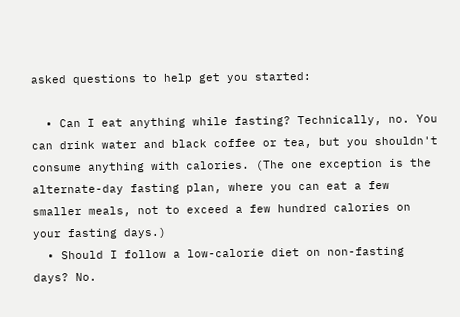asked questions to help get you started:

  • Can I eat anything while fasting? Technically, no. You can drink water and black coffee or tea, but you shouldn't consume anything with calories. (The one exception is the alternate-day fasting plan, where you can eat a few smaller meals, not to exceed a few hundred calories on your fasting days.)
  • Should I follow a low-calorie diet on non-fasting days? No.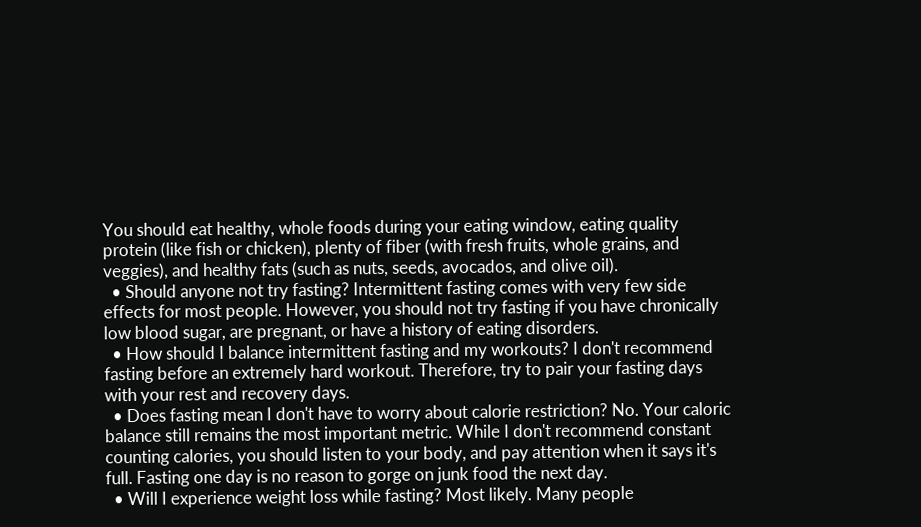You should eat healthy, whole foods during your eating window, eating quality protein (like fish or chicken), plenty of fiber (with fresh fruits, whole grains, and veggies), and healthy fats (such as nuts, seeds, avocados, and olive oil).
  • Should anyone not try fasting? Intermittent fasting comes with very few side effects for most people. However, you should not try fasting if you have chronically low blood sugar, are pregnant, or have a history of eating disorders.
  • How should I balance intermittent fasting and my workouts? I don't recommend fasting before an extremely hard workout. Therefore, try to pair your fasting days with your rest and recovery days.
  • Does fasting mean I don't have to worry about calorie restriction? No. Your caloric balance still remains the most important metric. While I don't recommend constant counting calories, you should listen to your body, and pay attention when it says it's full. Fasting one day is no reason to gorge on junk food the next day.
  • Will I experience weight loss while fasting? Most likely. Many people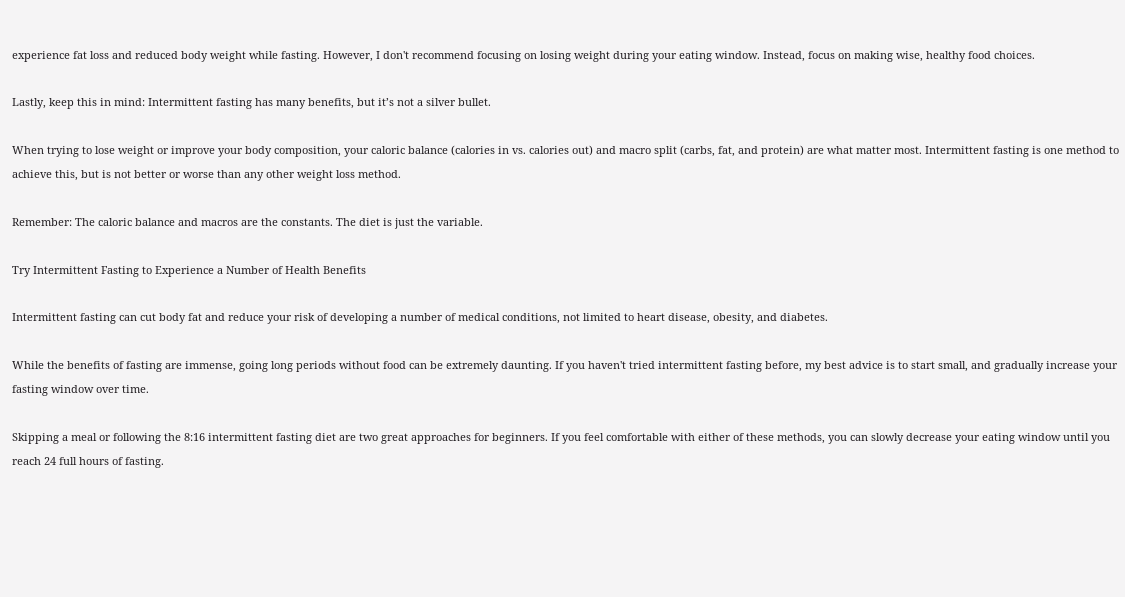experience fat loss and reduced body weight while fasting. However, I don't recommend focusing on losing weight during your eating window. Instead, focus on making wise, healthy food choices.

Lastly, keep this in mind: Intermittent fasting has many benefits, but it’s not a silver bullet.

When trying to lose weight or improve your body composition, your caloric balance (calories in vs. calories out) and macro split (carbs, fat, and protein) are what matter most. Intermittent fasting is one method to achieve this, but is not better or worse than any other weight loss method.

Remember: The caloric balance and macros are the constants. The diet is just the variable.

Try Intermittent Fasting to Experience a Number of Health Benefits

Intermittent fasting can cut body fat and reduce your risk of developing a number of medical conditions, not limited to heart disease, obesity, and diabetes.

While the benefits of fasting are immense, going long periods without food can be extremely daunting. If you haven't tried intermittent fasting before, my best advice is to start small, and gradually increase your fasting window over time.

Skipping a meal or following the 8:16 intermittent fasting diet are two great approaches for beginners. If you feel comfortable with either of these methods, you can slowly decrease your eating window until you reach 24 full hours of fasting.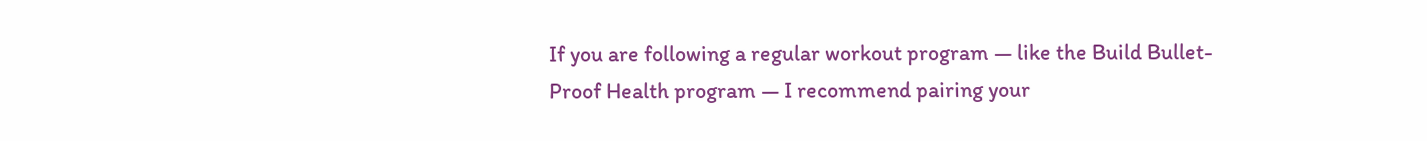If you are following a regular workout program — like the Build Bullet-Proof Health program — I recommend pairing your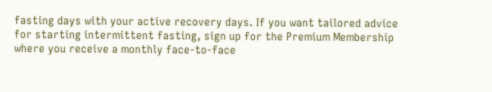fasting days with your active recovery days. If you want tailored advice for starting intermittent fasting, sign up for the Premium Membership where you receive a monthly face-to-face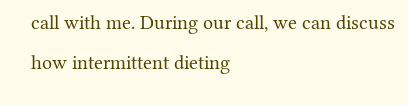call with me. During our call, we can discuss how intermittent dieting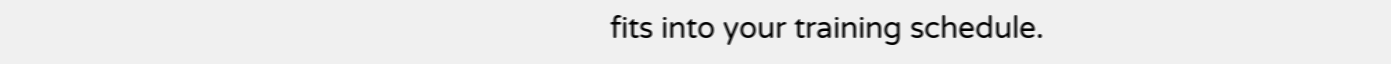fits into your training schedule.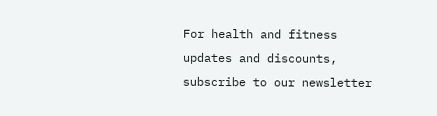For health and fitness updates and discounts, subscribe to our newsletter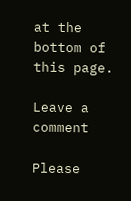at the bottom of this page.

Leave a comment

Please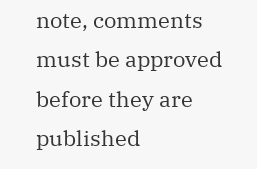note, comments must be approved before they are published